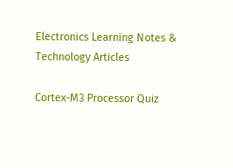Electronics Learning Notes & Technology Articles

Cortex-M3 Processor Quiz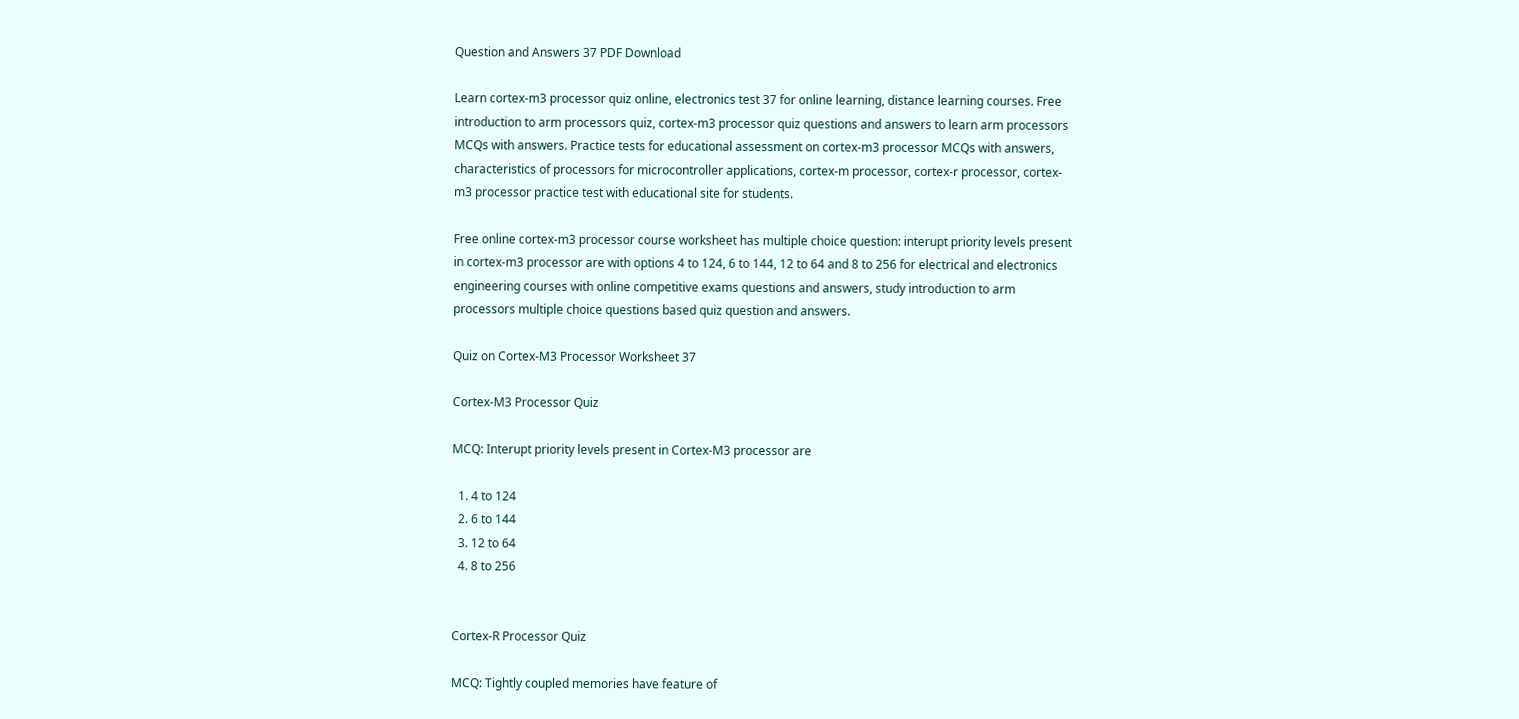Question and Answers 37 PDF Download

Learn cortex-m3 processor quiz online, electronics test 37 for online learning, distance learning courses. Free introduction to arm processors quiz, cortex-m3 processor quiz questions and answers to learn arm processors MCQs with answers. Practice tests for educational assessment on cortex-m3 processor MCQs with answers, characteristics of processors for microcontroller applications, cortex-m processor, cortex-r processor, cortex-m3 processor practice test with educational site for students.

Free online cortex-m3 processor course worksheet has multiple choice question: interupt priority levels present in cortex-m3 processor are with options 4 to 124, 6 to 144, 12 to 64 and 8 to 256 for electrical and electronics engineering courses with online competitive exams questions and answers, study introduction to arm processors multiple choice questions based quiz question and answers.

Quiz on Cortex-M3 Processor Worksheet 37

Cortex-M3 Processor Quiz

MCQ: Interupt priority levels present in Cortex-M3 processor are

  1. 4 to 124
  2. 6 to 144
  3. 12 to 64
  4. 8 to 256


Cortex-R Processor Quiz

MCQ: Tightly coupled memories have feature of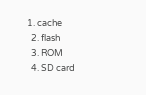1. cache
  2. flash
  3. ROM
  4. SD card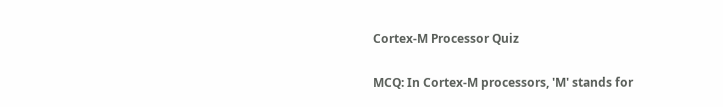Cortex-M Processor Quiz

MCQ: In Cortex-M processors, 'M' stands for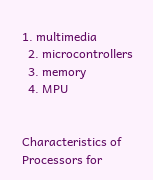1. multimedia
  2. microcontrollers
  3. memory
  4. MPU


Characteristics of Processors for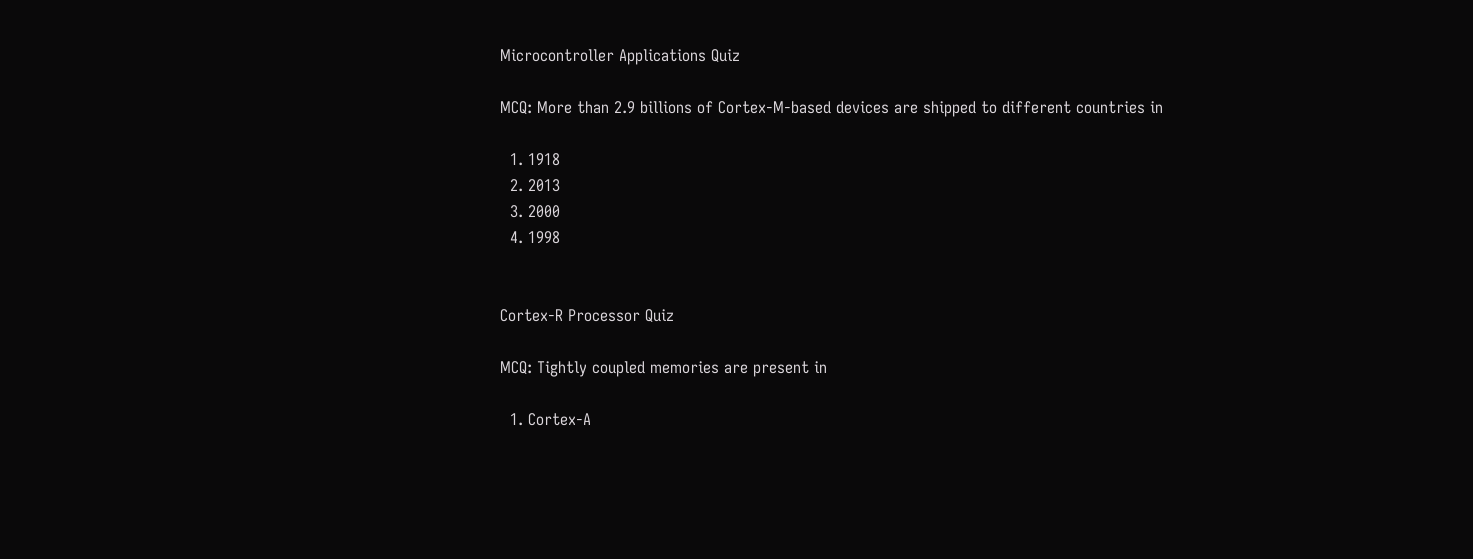Microcontroller Applications Quiz

MCQ: More than 2.9 billions of Cortex-M-based devices are shipped to different countries in

  1. 1918
  2. 2013
  3. 2000
  4. 1998


Cortex-R Processor Quiz

MCQ: Tightly coupled memories are present in

  1. Cortex-A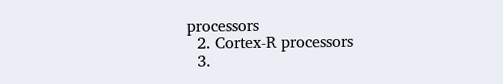processors
  2. Cortex-R processors
  3.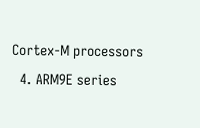Cortex-M processors
  4. ARM9E series